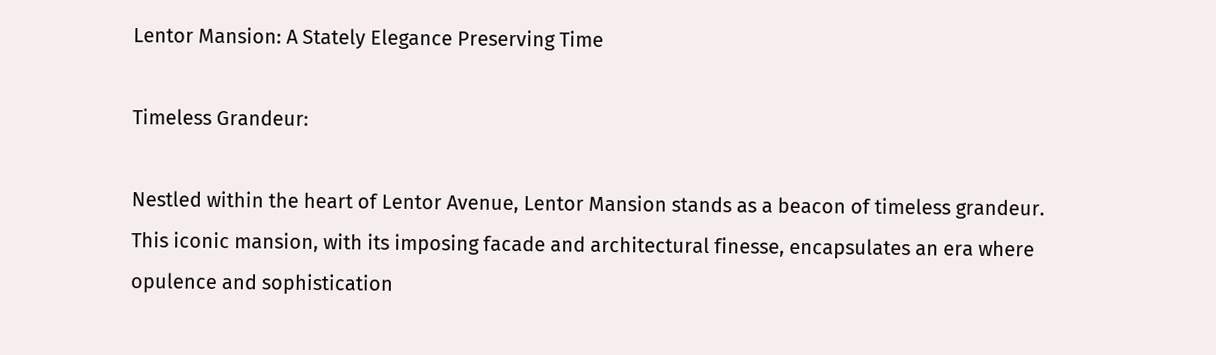Lentor Mansion: A Stately Elegance Preserving Time

Timeless Grandeur:

Nestled within the heart of Lentor Avenue, Lentor Mansion stands as a beacon of timeless grandeur. This iconic mansion, with its imposing facade and architectural finesse, encapsulates an era where opulence and sophistication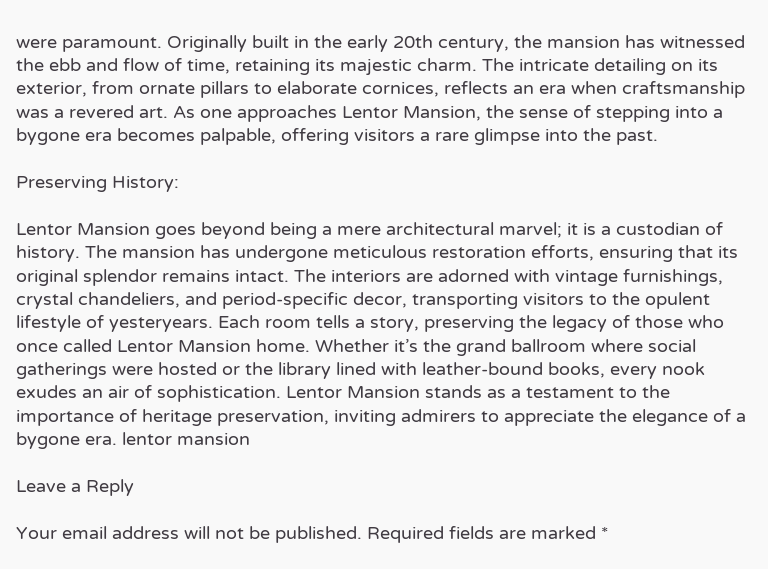were paramount. Originally built in the early 20th century, the mansion has witnessed the ebb and flow of time, retaining its majestic charm. The intricate detailing on its exterior, from ornate pillars to elaborate cornices, reflects an era when craftsmanship was a revered art. As one approaches Lentor Mansion, the sense of stepping into a bygone era becomes palpable, offering visitors a rare glimpse into the past.

Preserving History:

Lentor Mansion goes beyond being a mere architectural marvel; it is a custodian of history. The mansion has undergone meticulous restoration efforts, ensuring that its original splendor remains intact. The interiors are adorned with vintage furnishings, crystal chandeliers, and period-specific decor, transporting visitors to the opulent lifestyle of yesteryears. Each room tells a story, preserving the legacy of those who once called Lentor Mansion home. Whether it’s the grand ballroom where social gatherings were hosted or the library lined with leather-bound books, every nook exudes an air of sophistication. Lentor Mansion stands as a testament to the importance of heritage preservation, inviting admirers to appreciate the elegance of a bygone era. lentor mansion

Leave a Reply

Your email address will not be published. Required fields are marked *